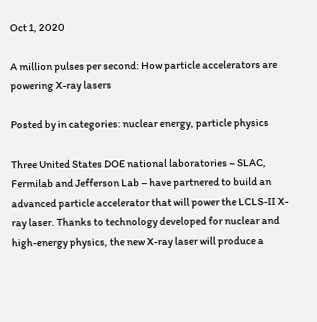Oct 1, 2020

A million pulses per second: How particle accelerators are powering X-ray lasers

Posted by in categories: nuclear energy, particle physics

Three United States DOE national laboratories – SLAC, Fermilab and Jefferson Lab – have partnered to build an advanced particle accelerator that will power the LCLS-II X-ray laser. Thanks to technology developed for nuclear and high-energy physics, the new X-ray laser will produce a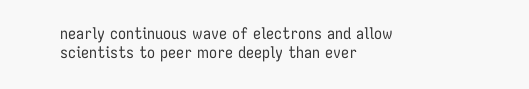nearly continuous wave of electrons and allow scientists to peer more deeply than ever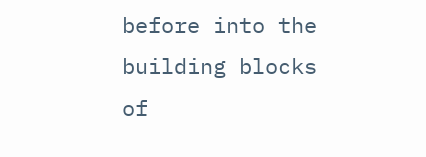before into the building blocks of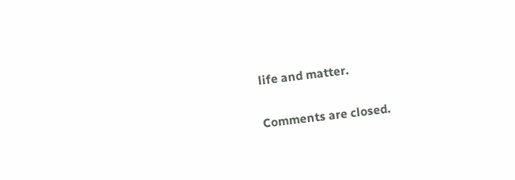life and matter.

Comments are closed.